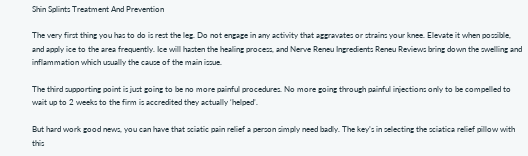Shin Splints Treatment And Prevention

The very first thing you has to do is rest the leg. Do not engage in any activity that aggravates or strains your knee. Elevate it when possible, and apply ice to the area frequently. Ice will hasten the healing process, and Nerve Reneu Ingredients Reneu Reviews bring down the swelling and inflammation which usually the cause of the main issue.

The third supporting point is just going to be no more painful procedures. No more going through painful injections only to be compelled to wait up to 2 weeks to the firm is accredited they actually ‘helped’.

But hard work good news, you can have that sciatic pain relief a person simply need badly. The key’s in selecting the sciatica relief pillow with this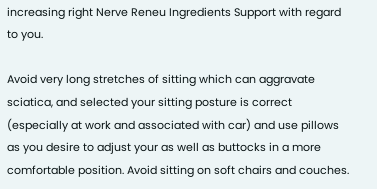increasing right Nerve Reneu Ingredients Support with regard to you.

Avoid very long stretches of sitting which can aggravate sciatica, and selected your sitting posture is correct (especially at work and associated with car) and use pillows as you desire to adjust your as well as buttocks in a more comfortable position. Avoid sitting on soft chairs and couches.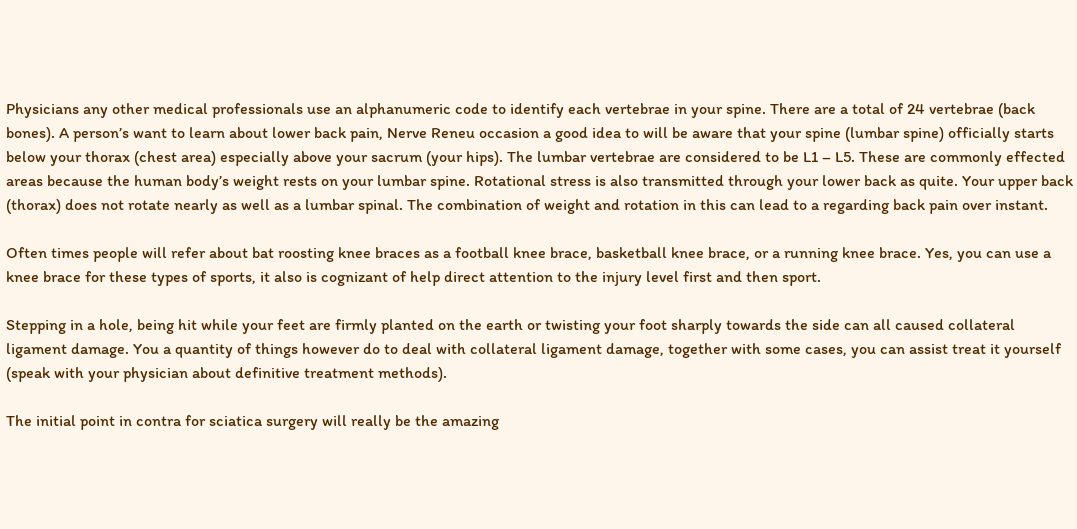Physicians any other medical professionals use an alphanumeric code to identify each vertebrae in your spine. There are a total of 24 vertebrae (back bones). A person’s want to learn about lower back pain, Nerve Reneu occasion a good idea to will be aware that your spine (lumbar spine) officially starts below your thorax (chest area) especially above your sacrum (your hips). The lumbar vertebrae are considered to be L1 – L5. These are commonly effected areas because the human body’s weight rests on your lumbar spine. Rotational stress is also transmitted through your lower back as quite. Your upper back (thorax) does not rotate nearly as well as a lumbar spinal. The combination of weight and rotation in this can lead to a regarding back pain over instant.

Often times people will refer about bat roosting knee braces as a football knee brace, basketball knee brace, or a running knee brace. Yes, you can use a knee brace for these types of sports, it also is cognizant of help direct attention to the injury level first and then sport.

Stepping in a hole, being hit while your feet are firmly planted on the earth or twisting your foot sharply towards the side can all caused collateral ligament damage. You a quantity of things however do to deal with collateral ligament damage, together with some cases, you can assist treat it yourself (speak with your physician about definitive treatment methods).

The initial point in contra for sciatica surgery will really be the amazing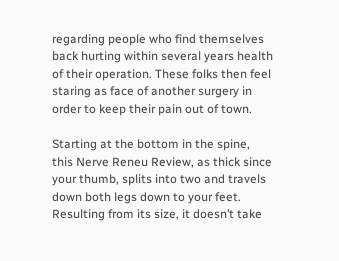regarding people who find themselves back hurting within several years health of their operation. These folks then feel staring as face of another surgery in order to keep their pain out of town.

Starting at the bottom in the spine, this Nerve Reneu Review, as thick since your thumb, splits into two and travels down both legs down to your feet. Resulting from its size, it doesn’t take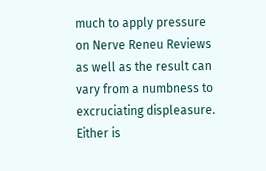much to apply pressure on Nerve Reneu Reviews as well as the result can vary from a numbness to excruciating displeasure. Either is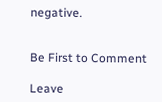negative.


Be First to Comment

Leave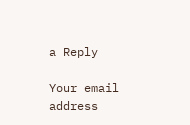a Reply

Your email address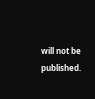will not be published.